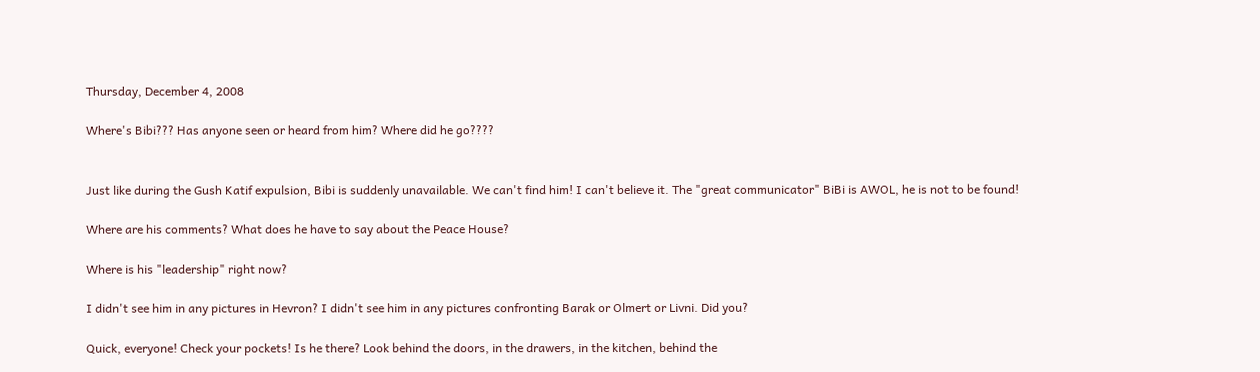Thursday, December 4, 2008

Where's Bibi??? Has anyone seen or heard from him? Where did he go????


Just like during the Gush Katif expulsion, Bibi is suddenly unavailable. We can't find him! I can't believe it. The "great communicator" BiBi is AWOL, he is not to be found!

Where are his comments? What does he have to say about the Peace House?

Where is his "leadership" right now?

I didn't see him in any pictures in Hevron? I didn't see him in any pictures confronting Barak or Olmert or Livni. Did you?

Quick, everyone! Check your pockets! Is he there? Look behind the doors, in the drawers, in the kitchen, behind the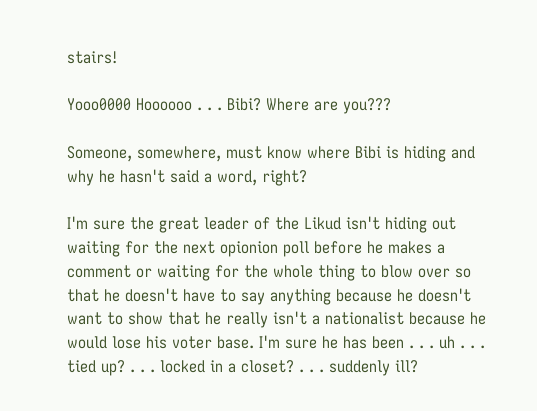stairs!

Yooo0000 Hoooooo . . . Bibi? Where are you???

Someone, somewhere, must know where Bibi is hiding and why he hasn't said a word, right?

I'm sure the great leader of the Likud isn't hiding out waiting for the next opionion poll before he makes a comment or waiting for the whole thing to blow over so that he doesn't have to say anything because he doesn't want to show that he really isn't a nationalist because he would lose his voter base. I'm sure he has been . . . uh . . . tied up? . . . locked in a closet? . . . suddenly ill?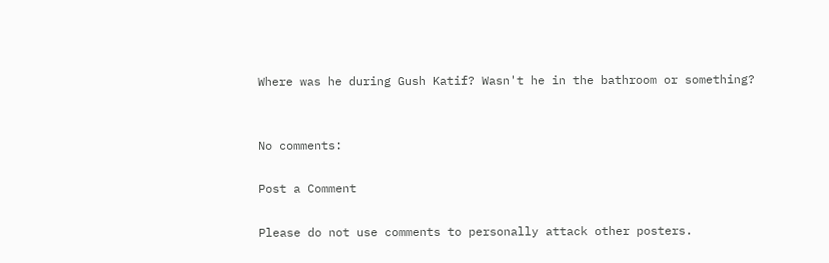Where was he during Gush Katif? Wasn't he in the bathroom or something?


No comments:

Post a Comment

Please do not use comments to personally attack other posters.